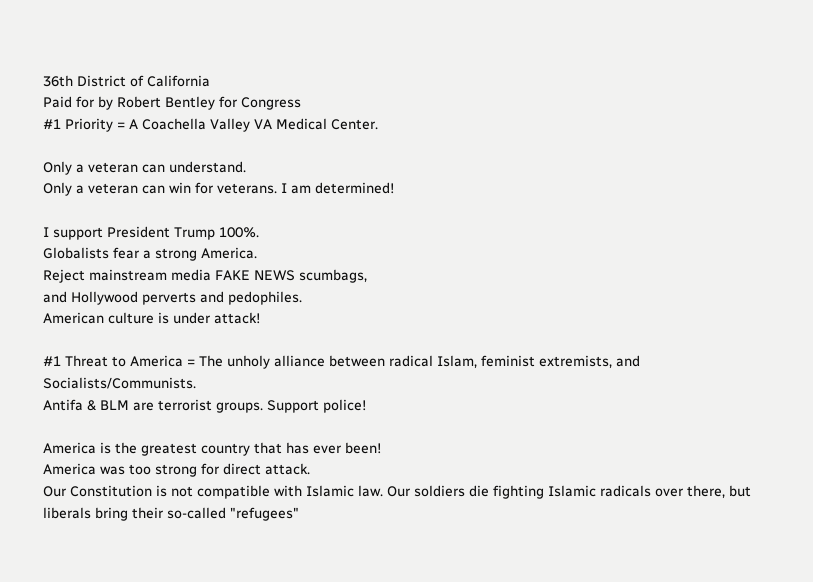36th District of California
Paid for by Robert Bentley for Congress
#1 Priority = A Coachella Valley VA Medical Center.

Only a veteran can understand.
Only a veteran can win for veterans. I am determined!

I support President Trump 100%.
Globalists fear a strong America.
Reject mainstream media FAKE NEWS scumbags,
and Hollywood perverts and pedophiles.
American culture is under attack!

#1 Threat to America = The unholy alliance between radical Islam, feminist extremists, and Socialists/Communists.
Antifa & BLM are terrorist groups. Support police!

America is the greatest country that has ever been!
America was too strong for direct attack.
Our Constitution is not compatible with Islamic law. Our soldiers die fighting Islamic radicals over there, but liberals bring their so-called "refugees"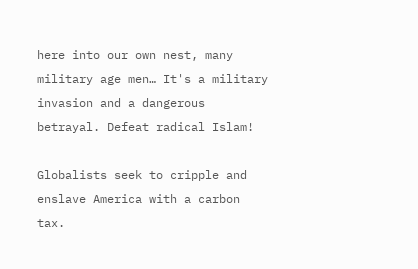here into our own nest, many military age men… It's a military invasion and a dangerous betrayal. Defeat radical Islam!

Globalists seek to cripple and enslave America with a carbon tax.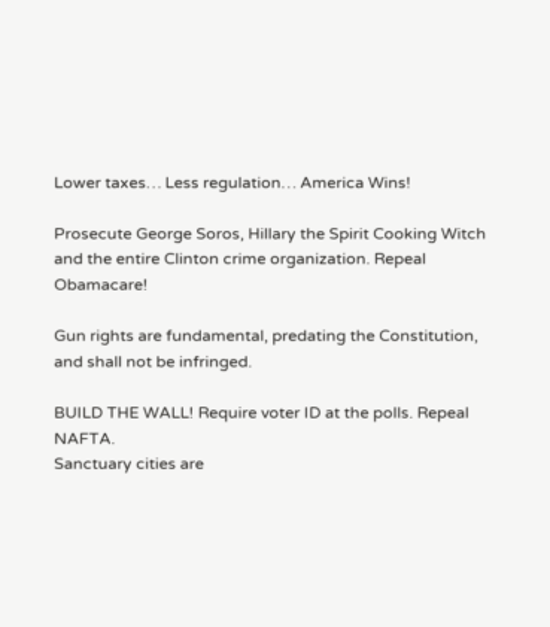Lower taxes… Less regulation… America Wins!

Prosecute George Soros, Hillary the Spirit Cooking Witch
and the entire Clinton crime organization. Repeal Obamacare!

Gun rights are fundamental, predating the Constitution,
and shall not be infringed.

BUILD THE WALL! Require voter ID at the polls. Repeal NAFTA.
Sanctuary cities are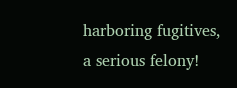harboring fugitives, a serious felony!